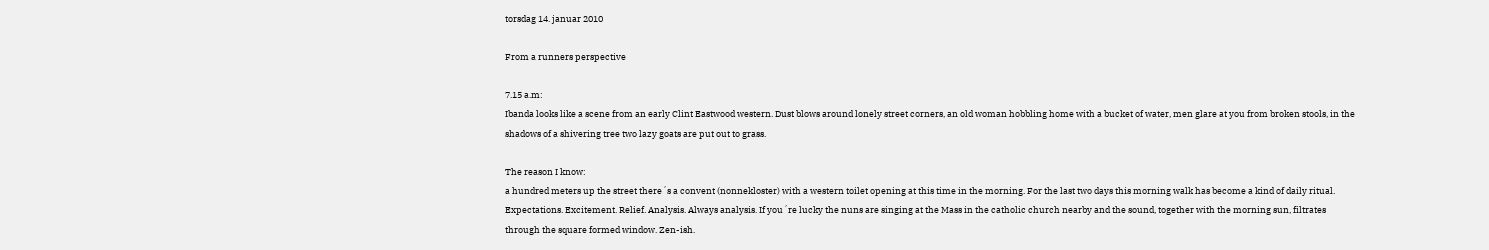torsdag 14. januar 2010

From a runners perspective

7.15 a.m:
Ibanda looks like a scene from an early Clint Eastwood western. Dust blows around lonely street corners, an old woman hobbling home with a bucket of water, men glare at you from broken stools, in the shadows of a shivering tree two lazy goats are put out to grass.

The reason I know:
a hundred meters up the street there´s a convent (nonnekloster) with a western toilet opening at this time in the morning. For the last two days this morning walk has become a kind of daily ritual. Expectations. Excitement. Relief. Analysis. Always analysis. If you´re lucky the nuns are singing at the Mass in the catholic church nearby and the sound, together with the morning sun, filtrates through the square formed window. Zen-ish.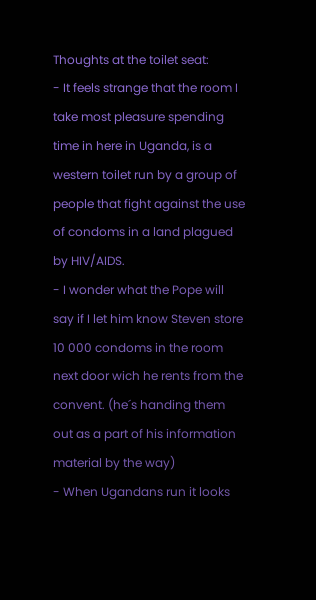Thoughts at the toilet seat:
- It feels strange that the room I take most pleasure spending time in here in Uganda, is a western toilet run by a group of people that fight against the use of condoms in a land plagued by HIV/AIDS.
- I wonder what the Pope will say if I let him know Steven store 10 000 condoms in the room next door wich he rents from the convent. (he´s handing them out as a part of his information material by the way)
- When Ugandans run it looks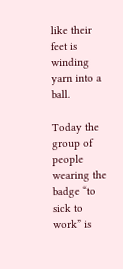like their feet is winding yarn into a ball.

Today the group of people wearing the badge “to sick to work” is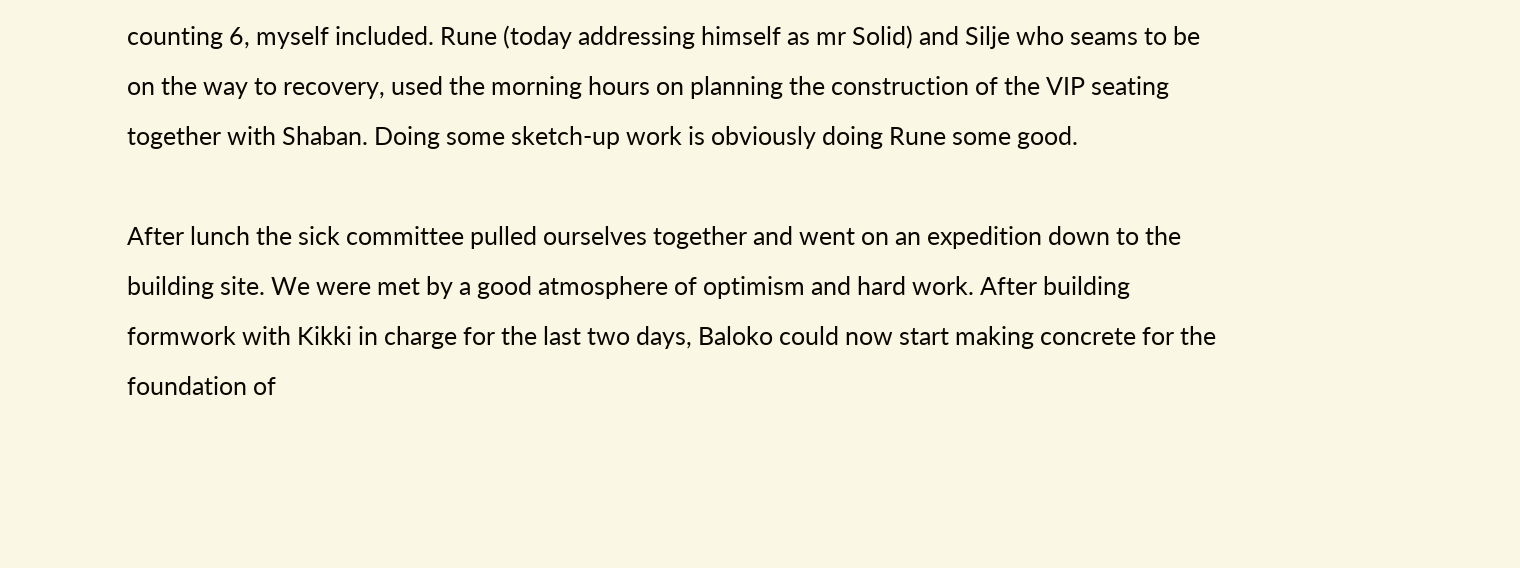counting 6, myself included. Rune (today addressing himself as mr Solid) and Silje who seams to be on the way to recovery, used the morning hours on planning the construction of the VIP seating together with Shaban. Doing some sketch-up work is obviously doing Rune some good.

After lunch the sick committee pulled ourselves together and went on an expedition down to the building site. We were met by a good atmosphere of optimism and hard work. After building formwork with Kikki in charge for the last two days, Baloko could now start making concrete for the foundation of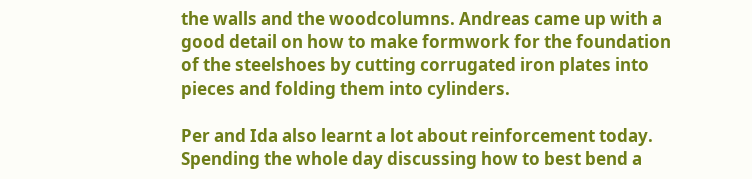the walls and the woodcolumns. Andreas came up with a good detail on how to make formwork for the foundation of the steelshoes by cutting corrugated iron plates into pieces and folding them into cylinders.

Per and Ida also learnt a lot about reinforcement today. Spending the whole day discussing how to best bend a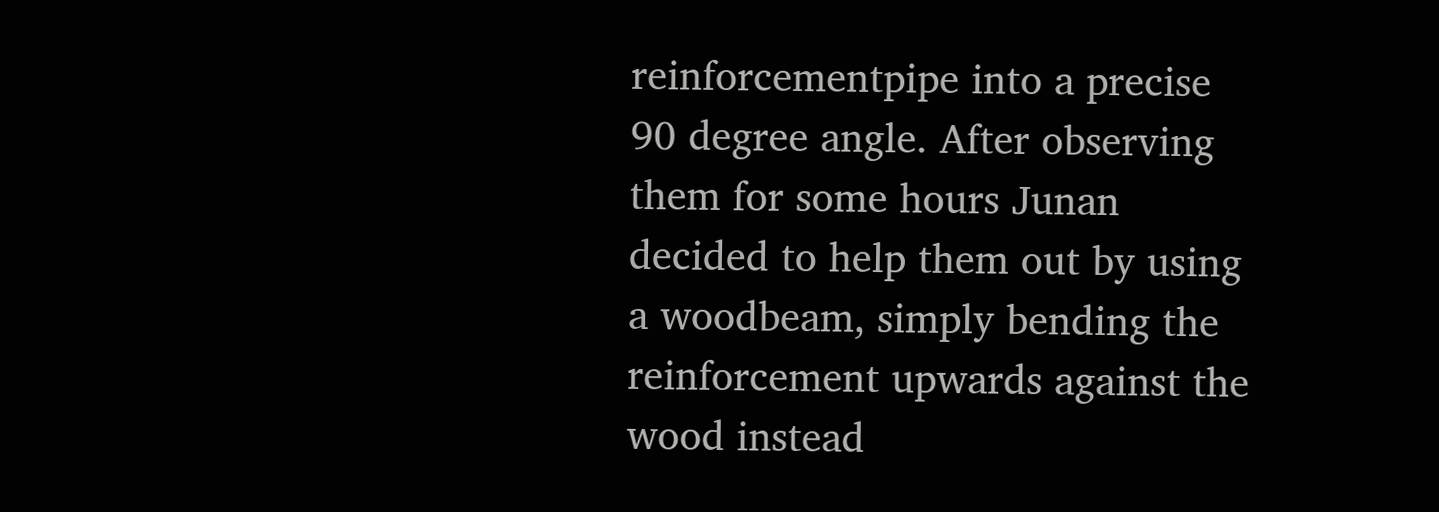reinforcementpipe into a precise 90 degree angle. After observing them for some hours Junan decided to help them out by using a woodbeam, simply bending the reinforcement upwards against the wood instead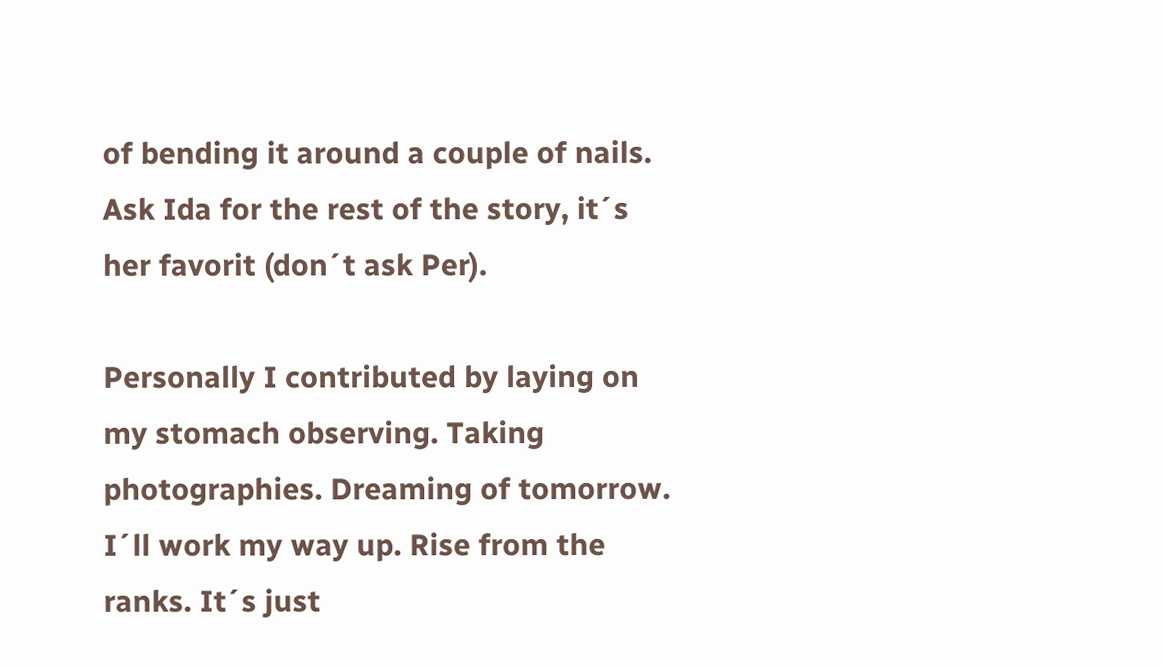of bending it around a couple of nails. Ask Ida for the rest of the story, it´s her favorit (don´t ask Per).

Personally I contributed by laying on my stomach observing. Taking photographies. Dreaming of tomorrow. I´ll work my way up. Rise from the ranks. It´s just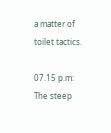a matter of toilet tactics.

07.15 p.m:
The steep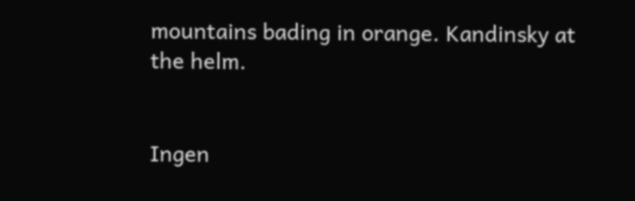mountains bading in orange. Kandinsky at the helm.


Ingen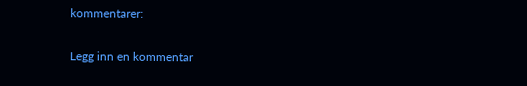kommentarer:

Legg inn en kommentar